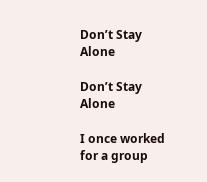Don’t Stay Alone

Don’t Stay Alone

I once worked for a group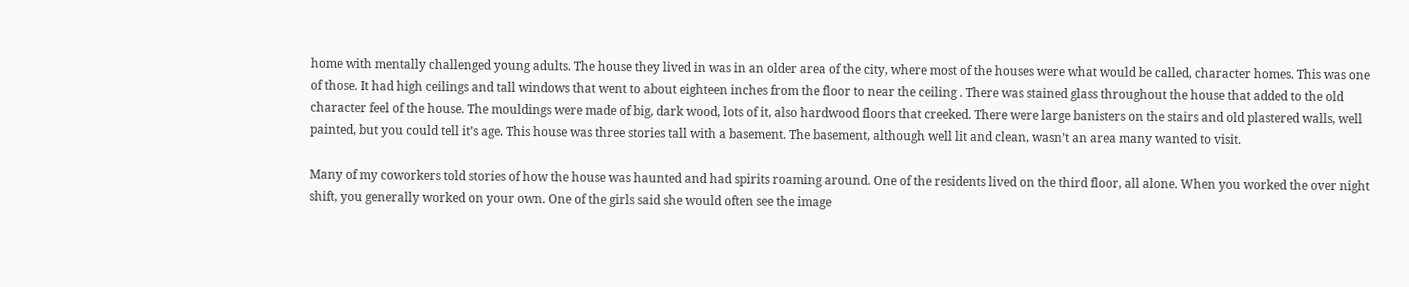home with mentally challenged young adults. The house they lived in was in an older area of the city, where most of the houses were what would be called, character homes. This was one of those. It had high ceilings and tall windows that went to about eighteen inches from the floor to near the ceiling . There was stained glass throughout the house that added to the old character feel of the house. The mouldings were made of big, dark wood, lots of it, also hardwood floors that creeked. There were large banisters on the stairs and old plastered walls, well painted, but you could tell it’s age. This house was three stories tall with a basement. The basement, although well lit and clean, wasn’t an area many wanted to visit.

Many of my coworkers told stories of how the house was haunted and had spirits roaming around. One of the residents lived on the third floor, all alone. When you worked the over night shift, you generally worked on your own. One of the girls said she would often see the image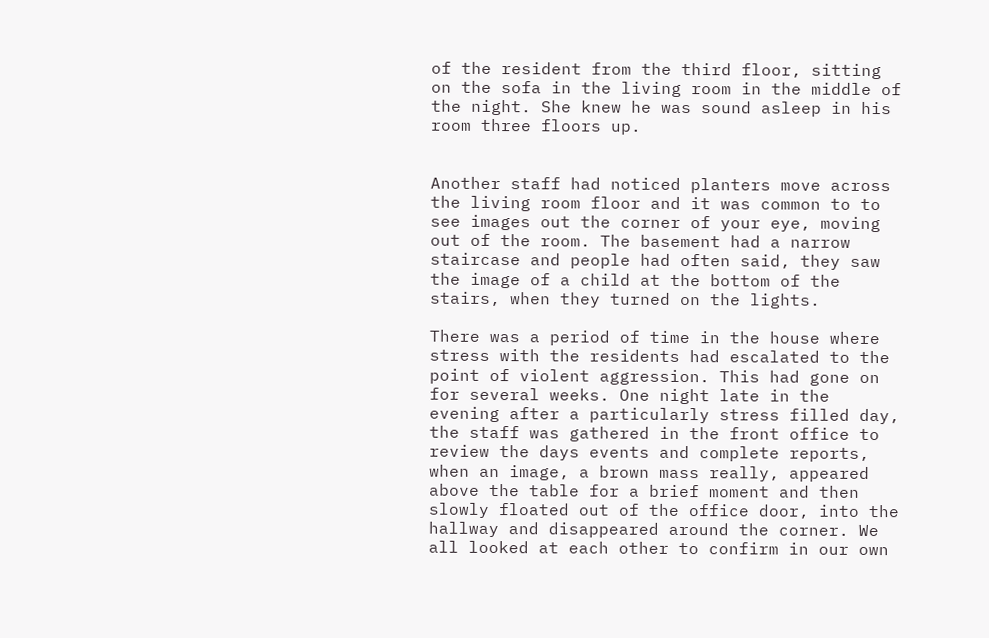of the resident from the third floor, sitting on the sofa in the living room in the middle of the night. She knew he was sound asleep in his room three floors up.


Another staff had noticed planters move across the living room floor and it was common to to see images out the corner of your eye, moving out of the room. The basement had a narrow staircase and people had often said, they saw the image of a child at the bottom of the stairs, when they turned on the lights.

There was a period of time in the house where stress with the residents had escalated to the point of violent aggression. This had gone on for several weeks. One night late in the evening after a particularly stress filled day, the staff was gathered in the front office to review the days events and complete reports, when an image, a brown mass really, appeared above the table for a brief moment and then slowly floated out of the office door, into the hallway and disappeared around the corner. We all looked at each other to confirm in our own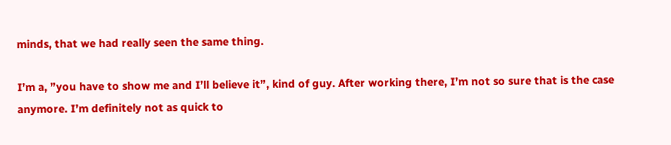minds, that we had really seen the same thing.

I’m a, ”you have to show me and I’ll believe it”, kind of guy. After working there, I’m not so sure that is the case anymore. I’m definitely not as quick to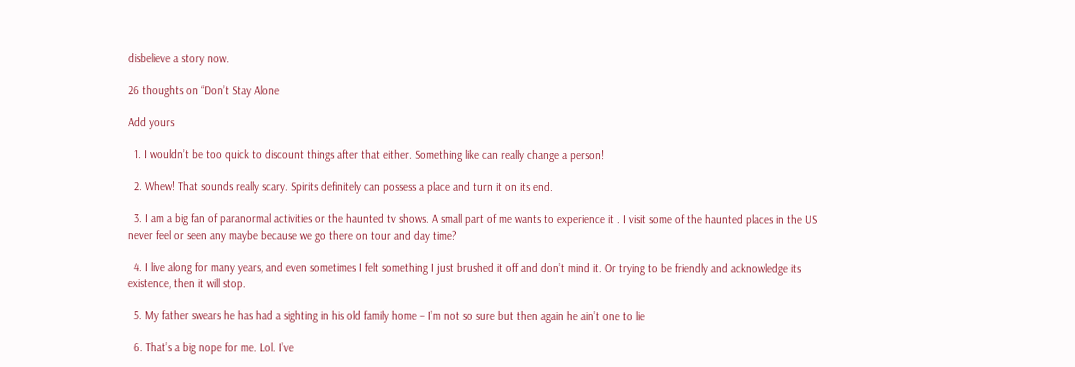disbelieve a story now.

26 thoughts on “Don’t Stay Alone

Add yours

  1. I wouldn’t be too quick to discount things after that either. Something like can really change a person!

  2. Whew! That sounds really scary. Spirits definitely can possess a place and turn it on its end.

  3. I am a big fan of paranormal activities or the haunted tv shows. A small part of me wants to experience it . I visit some of the haunted places in the US never feel or seen any maybe because we go there on tour and day time?

  4. I live along for many years, and even sometimes I felt something I just brushed it off and don’t mind it. Or trying to be friendly and acknowledge its existence, then it will stop.

  5. My father swears he has had a sighting in his old family home – I’m not so sure but then again he ain’t one to lie

  6. That’s a big nope for me. Lol. I’ve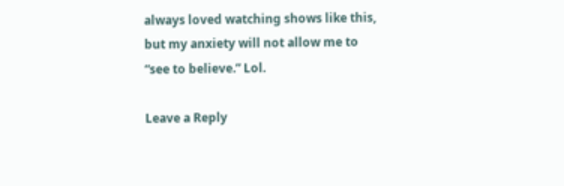always loved watching shows like this, but my anxiety will not allow me to “see to believe.” Lol.

Leave a Reply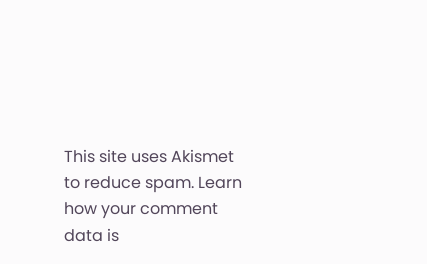This site uses Akismet to reduce spam. Learn how your comment data is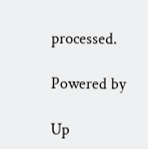processed.

Powered by

Up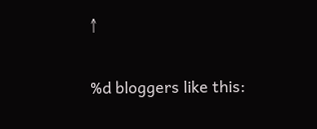↑

%d bloggers like this: